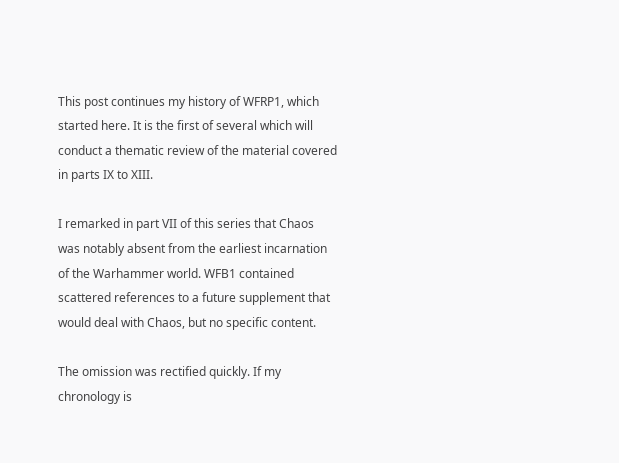This post continues my history of WFRP1, which started here. It is the first of several which will conduct a thematic review of the material covered in parts IX to XIII.

I remarked in part VII of this series that Chaos was notably absent from the earliest incarnation of the Warhammer world. WFB1 contained scattered references to a future supplement that would deal with Chaos, but no specific content.

The omission was rectified quickly. If my chronology is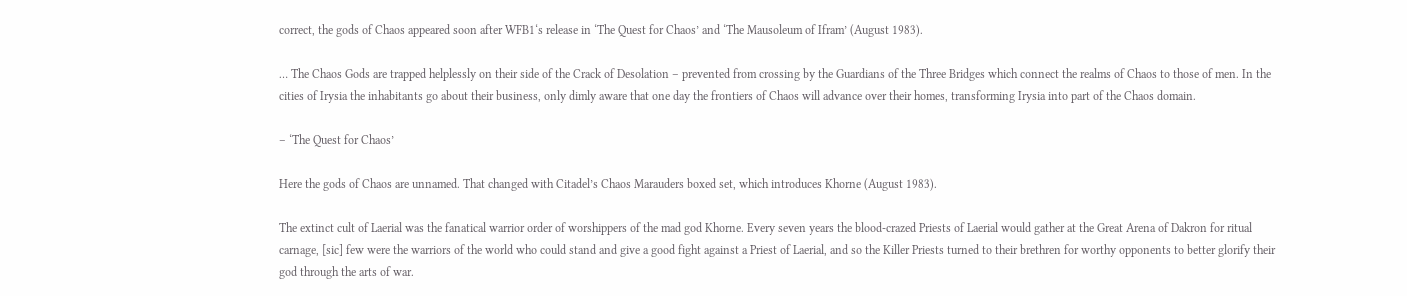correct, the gods of Chaos appeared soon after WFB1‘s release in ‘The Quest for Chaos’ and ‘The Mausoleum of Ifram’ (August 1983).

… The Chaos Gods are trapped helplessly on their side of the Crack of Desolation – prevented from crossing by the Guardians of the Three Bridges which connect the realms of Chaos to those of men. In the cities of Irysia the inhabitants go about their business, only dimly aware that one day the frontiers of Chaos will advance over their homes, transforming Irysia into part of the Chaos domain.

– ‘The Quest for Chaos’

Here the gods of Chaos are unnamed. That changed with Citadel’s Chaos Marauders boxed set, which introduces Khorne (August 1983).

The extinct cult of Laerial was the fanatical warrior order of worshippers of the mad god Khorne. Every seven years the blood-crazed Priests of Laerial would gather at the Great Arena of Dakron for ritual carnage, [sic] few were the warriors of the world who could stand and give a good fight against a Priest of Laerial, and so the Killer Priests turned to their brethren for worthy opponents to better glorify their god through the arts of war.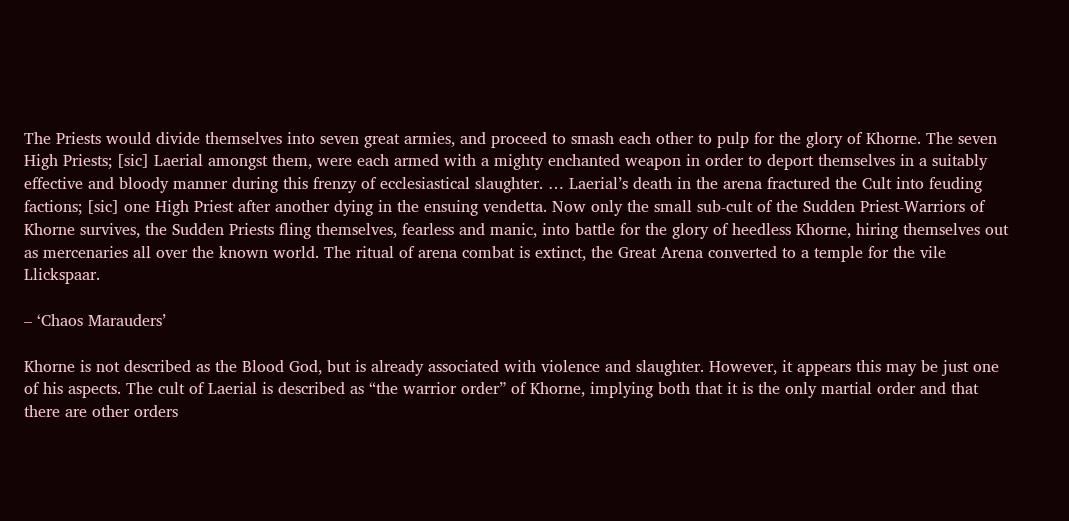The Priests would divide themselves into seven great armies, and proceed to smash each other to pulp for the glory of Khorne. The seven High Priests; [sic] Laerial amongst them, were each armed with a mighty enchanted weapon in order to deport themselves in a suitably effective and bloody manner during this frenzy of ecclesiastical slaughter. … Laerial’s death in the arena fractured the Cult into feuding factions; [sic] one High Priest after another dying in the ensuing vendetta. Now only the small sub-cult of the Sudden Priest-Warriors of Khorne survives, the Sudden Priests fling themselves, fearless and manic, into battle for the glory of heedless Khorne, hiring themselves out as mercenaries all over the known world. The ritual of arena combat is extinct, the Great Arena converted to a temple for the vile Llickspaar.

– ‘Chaos Marauders’

Khorne is not described as the Blood God, but is already associated with violence and slaughter. However, it appears this may be just one of his aspects. The cult of Laerial is described as “the warrior order” of Khorne, implying both that it is the only martial order and that there are other orders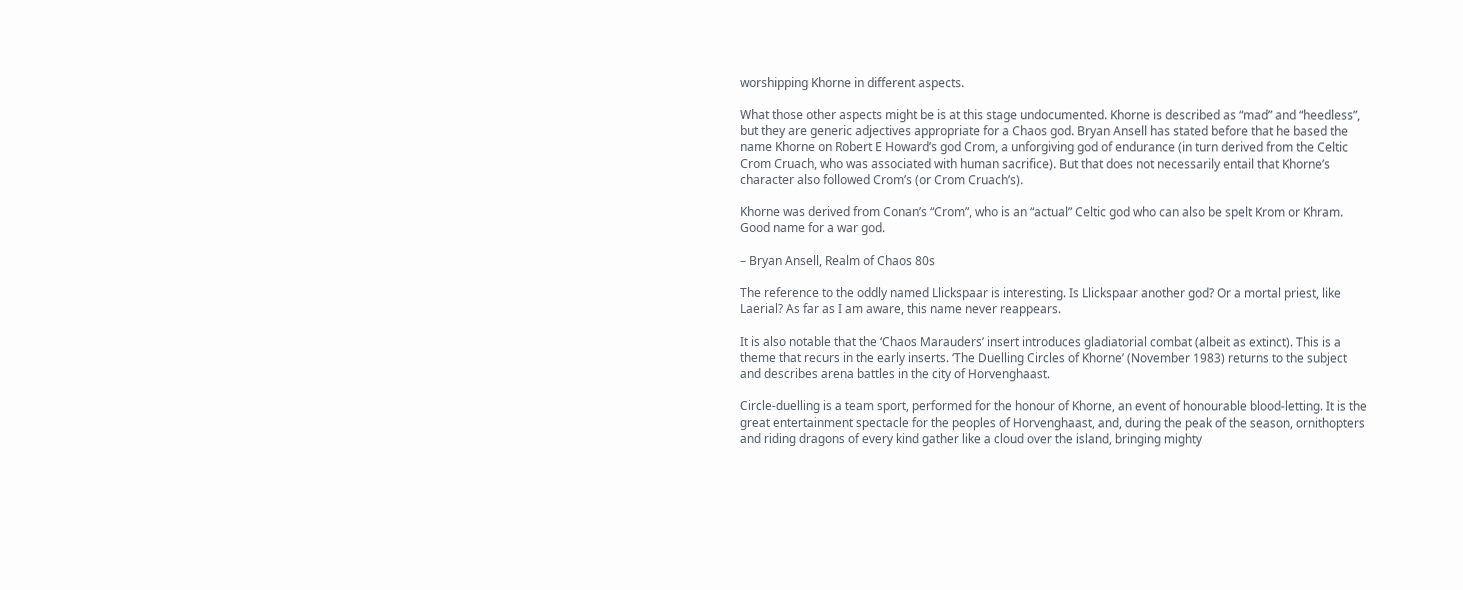worshipping Khorne in different aspects.

What those other aspects might be is at this stage undocumented. Khorne is described as “mad” and “heedless”, but they are generic adjectives appropriate for a Chaos god. Bryan Ansell has stated before that he based the name Khorne on Robert E Howard’s god Crom, a unforgiving god of endurance (in turn derived from the Celtic Crom Cruach, who was associated with human sacrifice). But that does not necessarily entail that Khorne’s character also followed Crom’s (or Crom Cruach’s).

Khorne was derived from Conan’s “Crom”, who is an “actual” Celtic god who can also be spelt Krom or Khram. Good name for a war god.

– Bryan Ansell, Realm of Chaos 80s

The reference to the oddly named Llickspaar is interesting. Is Llickspaar another god? Or a mortal priest, like Laerial? As far as I am aware, this name never reappears.

It is also notable that the ‘Chaos Marauders’ insert introduces gladiatorial combat (albeit as extinct). This is a theme that recurs in the early inserts. ‘The Duelling Circles of Khorne’ (November 1983) returns to the subject and describes arena battles in the city of Horvenghaast.

Circle-duelling is a team sport, performed for the honour of Khorne, an event of honourable blood-letting. It is the great entertainment spectacle for the peoples of Horvenghaast, and, during the peak of the season, ornithopters and riding dragons of every kind gather like a cloud over the island, bringing mighty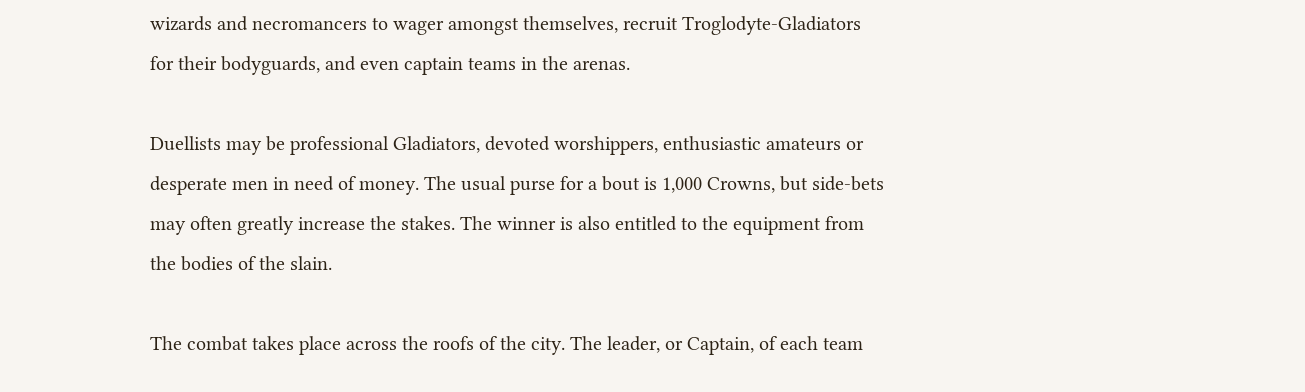wizards and necromancers to wager amongst themselves, recruit Troglodyte-Gladiators for their bodyguards, and even captain teams in the arenas.

Duellists may be professional Gladiators, devoted worshippers, enthusiastic amateurs or desperate men in need of money. The usual purse for a bout is 1,000 Crowns, but side-bets may often greatly increase the stakes. The winner is also entitled to the equipment from the bodies of the slain.

The combat takes place across the roofs of the city. The leader, or Captain, of each team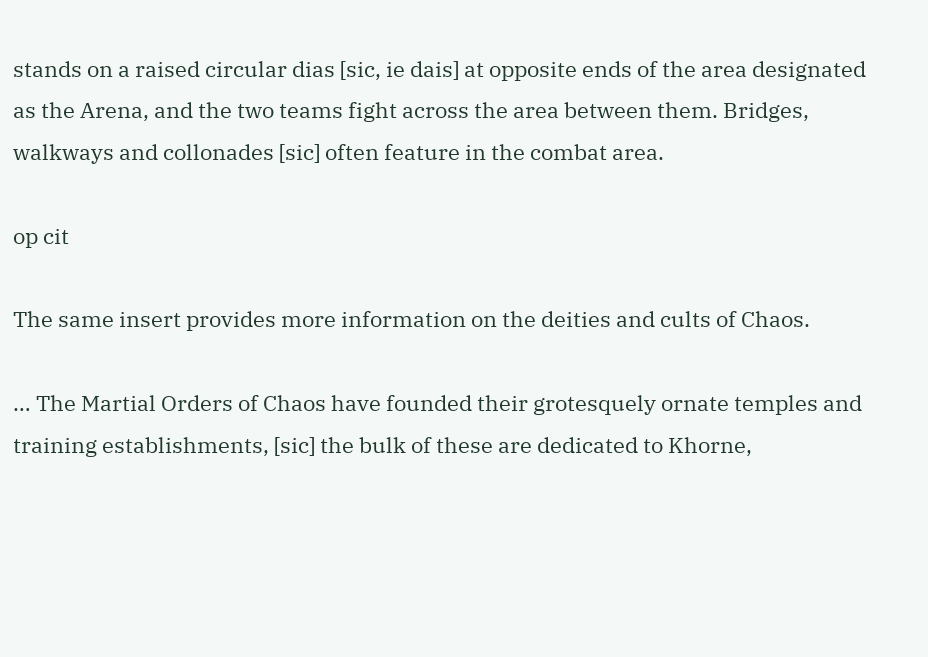stands on a raised circular dias [sic, ie dais] at opposite ends of the area designated as the Arena, and the two teams fight across the area between them. Bridges, walkways and collonades [sic] often feature in the combat area.

op cit

The same insert provides more information on the deities and cults of Chaos.

… The Martial Orders of Chaos have founded their grotesquely ornate temples and training establishments, [sic] the bulk of these are dedicated to Khorne,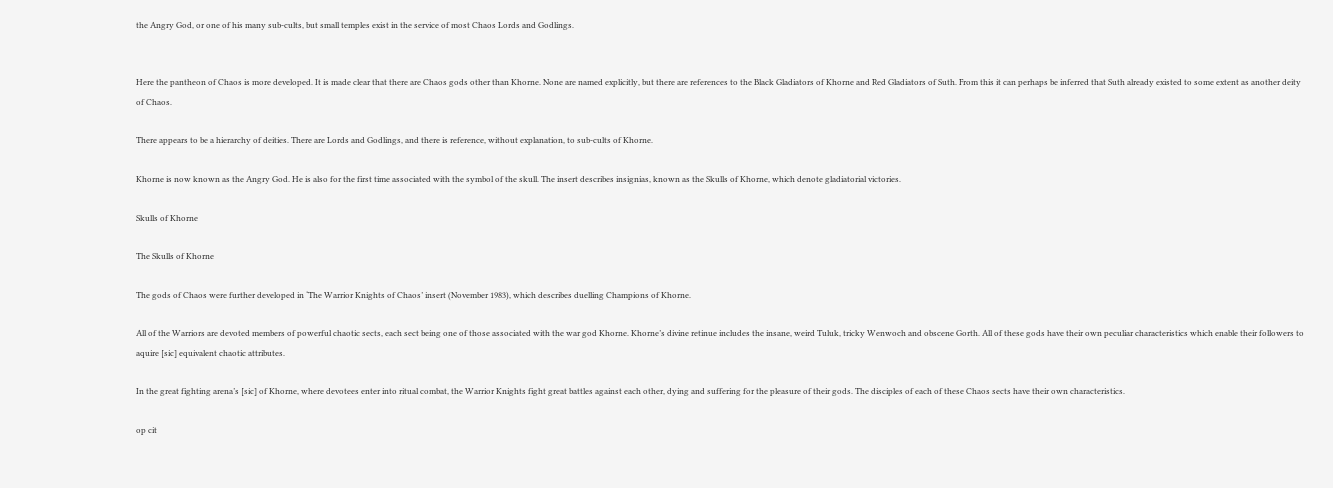the Angry God, or one of his many sub-cults, but small temples exist in the service of most Chaos Lords and Godlings.


Here the pantheon of Chaos is more developed. It is made clear that there are Chaos gods other than Khorne. None are named explicitly, but there are references to the Black Gladiators of Khorne and Red Gladiators of Suth. From this it can perhaps be inferred that Suth already existed to some extent as another deity of Chaos.

There appears to be a hierarchy of deities. There are Lords and Godlings, and there is reference, without explanation, to sub-cults of Khorne.

Khorne is now known as the Angry God. He is also for the first time associated with the symbol of the skull. The insert describes insignias, known as the Skulls of Khorne, which denote gladiatorial victories.

Skulls of Khorne

The Skulls of Khorne

The gods of Chaos were further developed in ‘The Warrior Knights of Chaos’ insert (November 1983), which describes duelling Champions of Khorne.

All of the Warriors are devoted members of powerful chaotic sects, each sect being one of those associated with the war god Khorne. Khorne’s divine retinue includes the insane, weird Tuluk, tricky Wenwoch and obscene Gorth. All of these gods have their own peculiar characteristics which enable their followers to aquire [sic] equivalent chaotic attributes.

In the great fighting arena’s [sic] of Khorne, where devotees enter into ritual combat, the Warrior Knights fight great battles against each other, dying and suffering for the pleasure of their gods. The disciples of each of these Chaos sects have their own characteristics.

op cit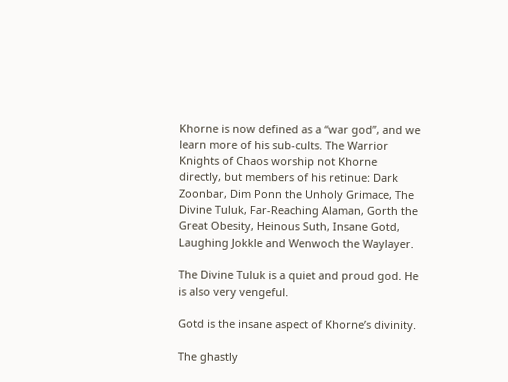Khorne is now defined as a “war god”, and we learn more of his sub-cults. The Warrior Knights of Chaos worship not Khorne directly, but members of his retinue: Dark Zoonbar, Dim Ponn the Unholy Grimace, The Divine Tuluk, Far-Reaching Alaman, Gorth the Great Obesity, Heinous Suth, Insane Gotd, Laughing Jokkle and Wenwoch the Waylayer.

The Divine Tuluk is a quiet and proud god. He is also very vengeful.

Gotd is the insane aspect of Khorne’s divinity.

The ghastly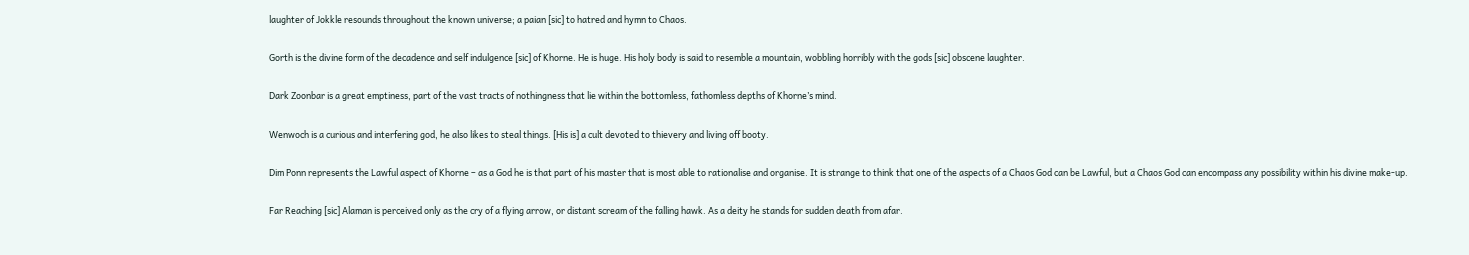laughter of Jokkle resounds throughout the known universe; a paian [sic] to hatred and hymn to Chaos.

Gorth is the divine form of the decadence and self indulgence [sic] of Khorne. He is huge. His holy body is said to resemble a mountain, wobbling horribly with the gods [sic] obscene laughter.

Dark Zoonbar is a great emptiness, part of the vast tracts of nothingness that lie within the bottomless, fathomless depths of Khorne’s mind.

Wenwoch is a curious and interfering god, he also likes to steal things. [His is] a cult devoted to thievery and living off booty.

Dim Ponn represents the Lawful aspect of Khorne – as a God he is that part of his master that is most able to rationalise and organise. It is strange to think that one of the aspects of a Chaos God can be Lawful, but a Chaos God can encompass any possibility within his divine make-up.

Far Reaching [sic] Alaman is perceived only as the cry of a flying arrow, or distant scream of the falling hawk. As a deity he stands for sudden death from afar.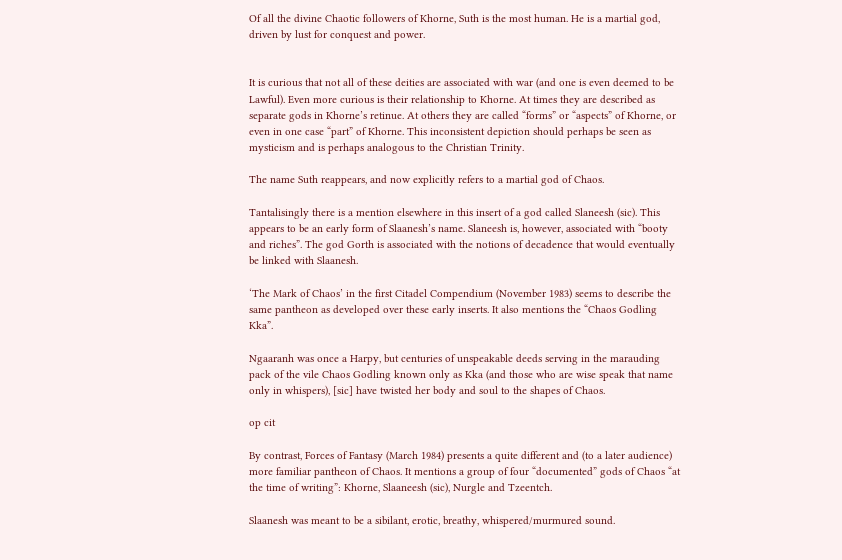Of all the divine Chaotic followers of Khorne, Suth is the most human. He is a martial god, driven by lust for conquest and power.


It is curious that not all of these deities are associated with war (and one is even deemed to be Lawful). Even more curious is their relationship to Khorne. At times they are described as separate gods in Khorne’s retinue. At others they are called “forms” or “aspects” of Khorne, or even in one case “part” of Khorne. This inconsistent depiction should perhaps be seen as mysticism and is perhaps analogous to the Christian Trinity.

The name Suth reappears, and now explicitly refers to a martial god of Chaos.

Tantalisingly there is a mention elsewhere in this insert of a god called Slaneesh (sic). This appears to be an early form of Slaanesh’s name. Slaneesh is, however, associated with “booty and riches”. The god Gorth is associated with the notions of decadence that would eventually be linked with Slaanesh.

‘The Mark of Chaos’ in the first Citadel Compendium (November 1983) seems to describe the same pantheon as developed over these early inserts. It also mentions the “Chaos Godling Kka”.

Ngaaranh was once a Harpy, but centuries of unspeakable deeds serving in the marauding pack of the vile Chaos Godling known only as Kka (and those who are wise speak that name only in whispers), [sic] have twisted her body and soul to the shapes of Chaos.

op cit

By contrast, Forces of Fantasy (March 1984) presents a quite different and (to a later audience) more familiar pantheon of Chaos. It mentions a group of four “documented” gods of Chaos “at the time of writing”: Khorne, Slaaneesh (sic), Nurgle and Tzeentch.

Slaanesh was meant to be a sibilant, erotic, breathy, whispered/murmured sound.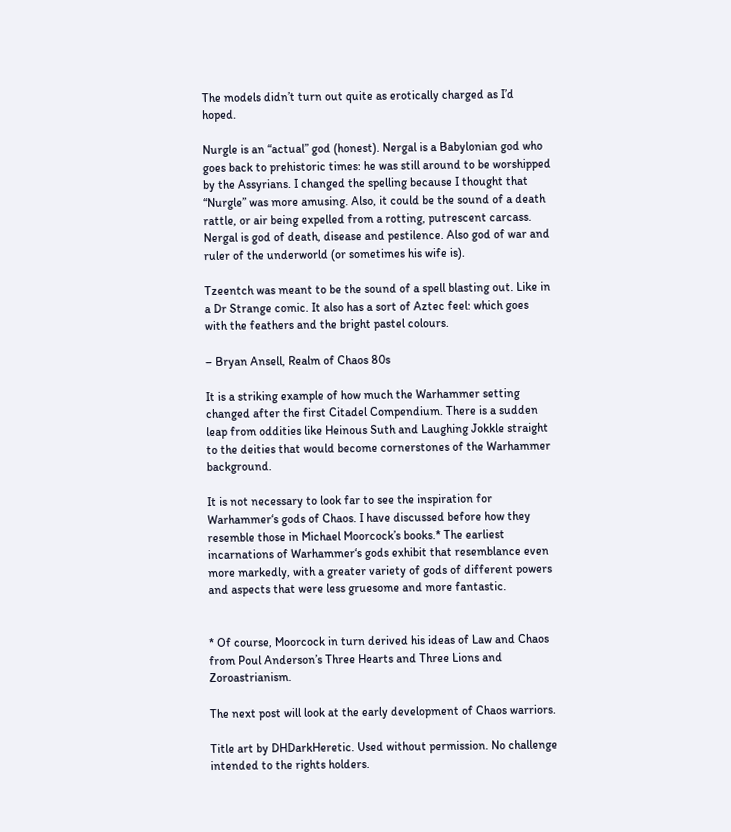The models didn’t turn out quite as erotically charged as I’d hoped.

Nurgle is an “actual” god (honest). Nergal is a Babylonian god who goes back to prehistoric times: he was still around to be worshipped by the Assyrians. I changed the spelling because I thought that “Nurgle” was more amusing. Also, it could be the sound of a death rattle, or air being expelled from a rotting, putrescent carcass. Nergal is god of death, disease and pestilence. Also god of war and ruler of the underworld (or sometimes his wife is).

Tzeentch was meant to be the sound of a spell blasting out. Like in a Dr Strange comic. It also has a sort of Aztec feel: which goes with the feathers and the bright pastel colours.

– Bryan Ansell, Realm of Chaos 80s

It is a striking example of how much the Warhammer setting changed after the first Citadel Compendium. There is a sudden leap from oddities like Heinous Suth and Laughing Jokkle straight to the deities that would become cornerstones of the Warhammer background.

It is not necessary to look far to see the inspiration for Warhammer‘s gods of Chaos. I have discussed before how they resemble those in Michael Moorcock’s books.* The earliest incarnations of Warhammer‘s gods exhibit that resemblance even more markedly, with a greater variety of gods of different powers and aspects that were less gruesome and more fantastic.


* Of course, Moorcock in turn derived his ideas of Law and Chaos from Poul Anderson’s Three Hearts and Three Lions and Zoroastrianism.

The next post will look at the early development of Chaos warriors.

Title art by DHDarkHeretic. Used without permission. No challenge intended to the rights holders.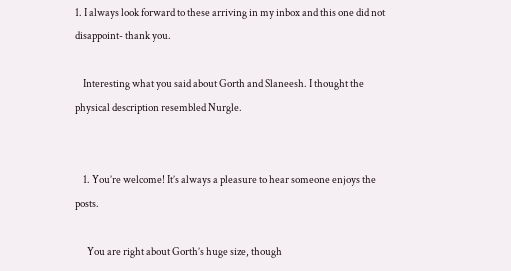1. I always look forward to these arriving in my inbox and this one did not disappoint- thank you.

    Interesting what you said about Gorth and Slaneesh. I thought the physical description resembled Nurgle.


    1. You’re welcome! It’s always a pleasure to hear someone enjoys the posts.

      You are right about Gorth’s huge size, though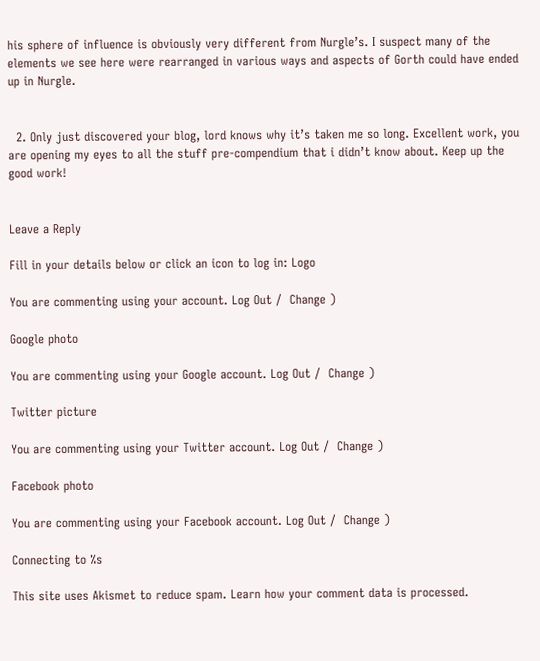his sphere of influence is obviously very different from Nurgle’s. I suspect many of the elements we see here were rearranged in various ways and aspects of Gorth could have ended up in Nurgle.


  2. Only just discovered your blog, lord knows why it’s taken me so long. Excellent work, you are opening my eyes to all the stuff pre-compendium that i didn’t know about. Keep up the good work!


Leave a Reply

Fill in your details below or click an icon to log in: Logo

You are commenting using your account. Log Out /  Change )

Google photo

You are commenting using your Google account. Log Out /  Change )

Twitter picture

You are commenting using your Twitter account. Log Out /  Change )

Facebook photo

You are commenting using your Facebook account. Log Out /  Change )

Connecting to %s

This site uses Akismet to reduce spam. Learn how your comment data is processed.